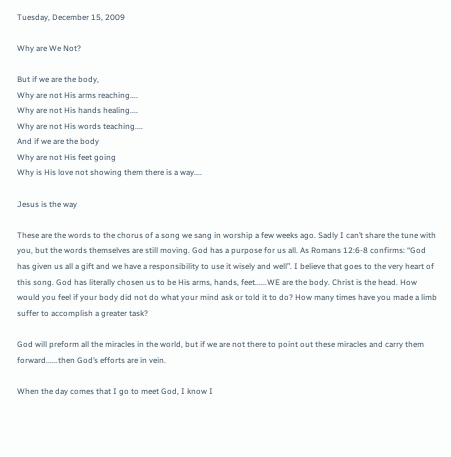Tuesday, December 15, 2009

Why are We Not?

But if we are the body,
Why are not His arms reaching....
Why are not His hands healing....
Why are not His words teaching....
And if we are the body
Why are not His feet going
Why is His love not showing them there is a way....

Jesus is the way

These are the words to the chorus of a song we sang in worship a few weeks ago. Sadly I can’t share the tune with you, but the words themselves are still moving. God has a purpose for us all. As Romans 12:6-8 confirms: “God has given us all a gift and we have a responsibility to use it wisely and well”. I believe that goes to the very heart of this song. God has literally chosen us to be His arms, hands, feet......WE are the body. Christ is the head. How would you feel if your body did not do what your mind ask or told it to do? How many times have you made a limb suffer to accomplish a greater task?

God will preform all the miracles in the world, but if we are not there to point out these miracles and carry them forward......then God’s efforts are in vein.

When the day comes that I go to meet God, I know I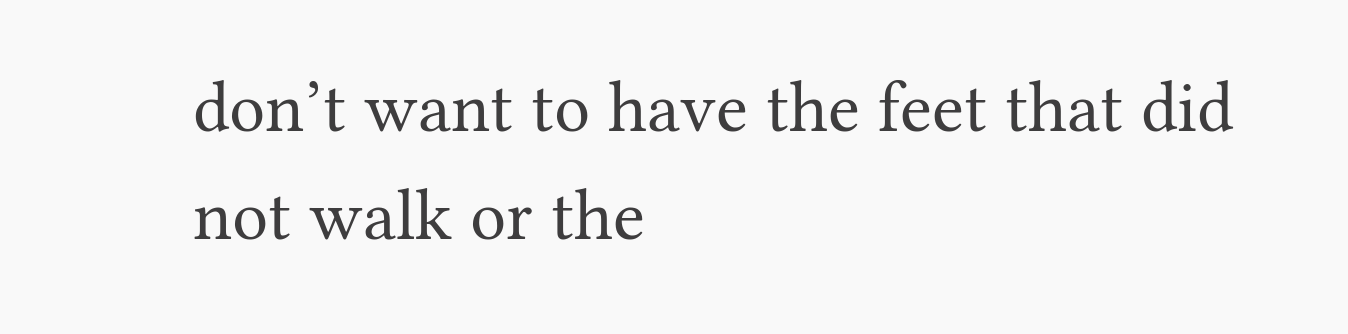don’t want to have the feet that did not walk or the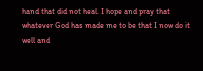hand that did not heal. I hope and pray that whatever God has made me to be that I now do it well and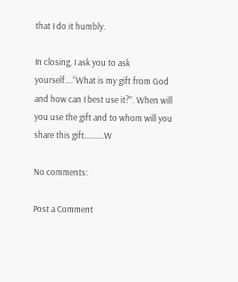that I do it humbly.

In closing, I ask you to ask yourself....“What is my gift from God and how can I best use it?”. When will you use the gift and to whom will you share this gift..........W

No comments:

Post a Comment